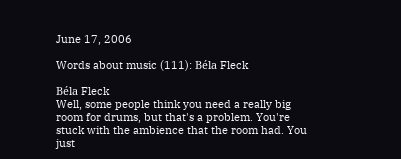June 17, 2006

Words about music (111): Béla Fleck

Béla Fleck
Well, some people think you need a really big room for drums, but that's a problem. You're stuck with the ambience that the room had. You just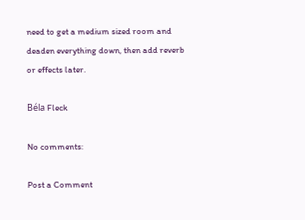need to get a medium sized room and deaden everything down, then add reverb or effects later.

Béla Fleck

No comments:

Post a Comment